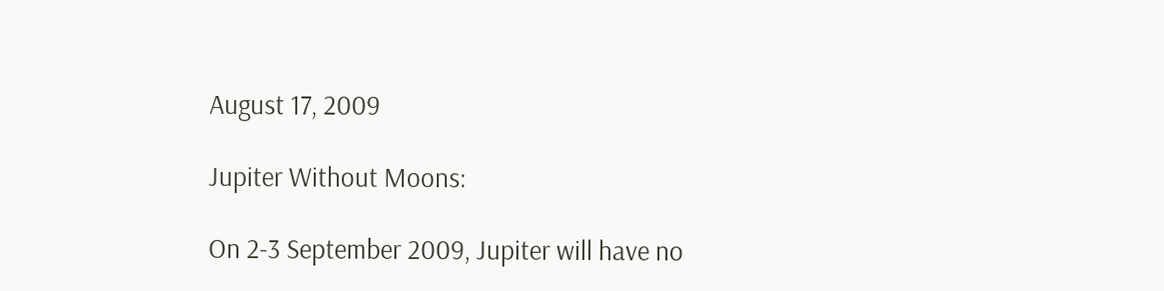August 17, 2009

Jupiter Without Moons:

On 2-3 September 2009, Jupiter will have no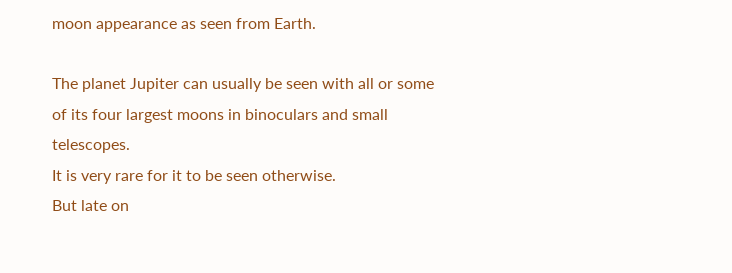moon appearance as seen from Earth.

The planet Jupiter can usually be seen with all or some of its four largest moons in binoculars and small telescopes.
It is very rare for it to be seen otherwise.
But late on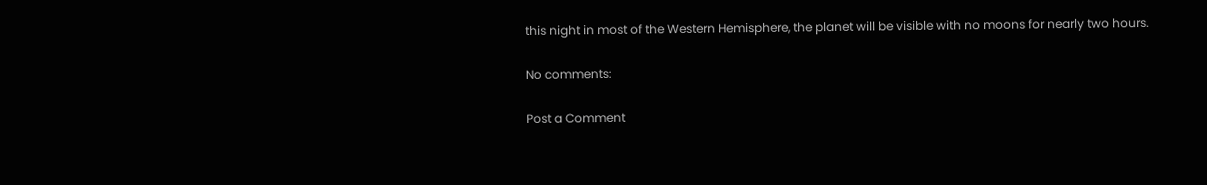this night in most of the Western Hemisphere, the planet will be visible with no moons for nearly two hours.

No comments:

Post a Comment